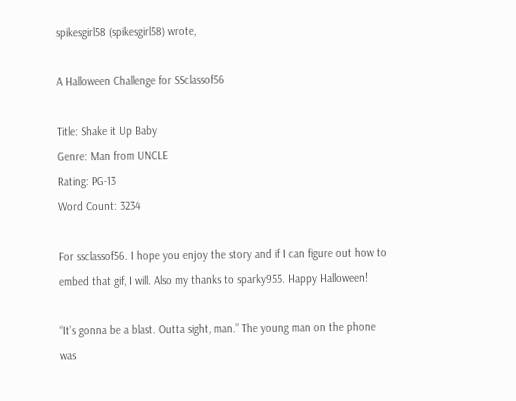spikesgirl58 (spikesgirl58) wrote,

A Halloween Challenge for SSclassof56

Title: Shake it Up Baby
Genre: Man from UNCLE
Rating: PG-13
Word Count: 3234

For ssclassof56. I hope you enjoy the story and if I can figure out how to embed that gif, I will. Also my thanks to sparky955. Happy Halloween!

“It’s gonna be a blast. Outta sight, man.” The young man on the phone was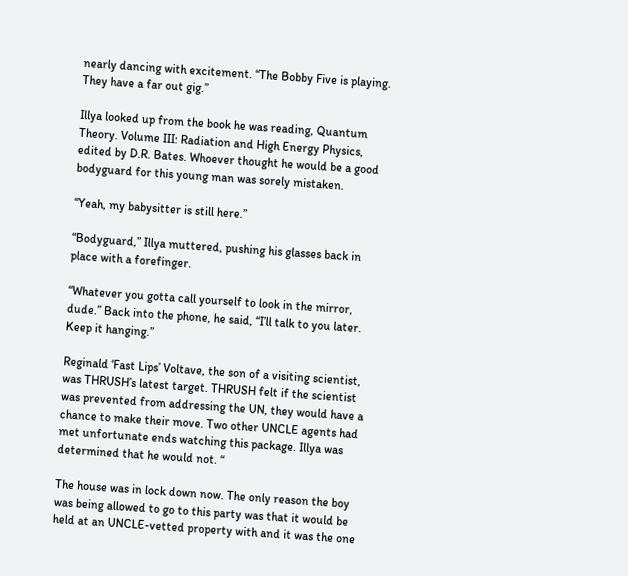nearly dancing with excitement. “The Bobby Five is playing. They have a far out gig.”

Illya looked up from the book he was reading, Quantum Theory. Volume III: Radiation and High Energy Physics, edited by D.R. Bates. Whoever thought he would be a good bodyguard for this young man was sorely mistaken.

“Yeah, my babysitter is still here.”

“Bodyguard,” Illya muttered, pushing his glasses back in place with a forefinger.

“Whatever you gotta call yourself to look in the mirror, dude.” Back into the phone, he said, “I’ll talk to you later. Keep it hanging.”

Reginald ‘Fast Lips’ Voltave, the son of a visiting scientist, was THRUSH’s latest target. THRUSH felt if the scientist was prevented from addressing the UN, they would have a chance to make their move. Two other UNCLE agents had met unfortunate ends watching this package. Illya was determined that he would not. “

The house was in lock down now. The only reason the boy was being allowed to go to this party was that it would be held at an UNCLE-vetted property with and it was the one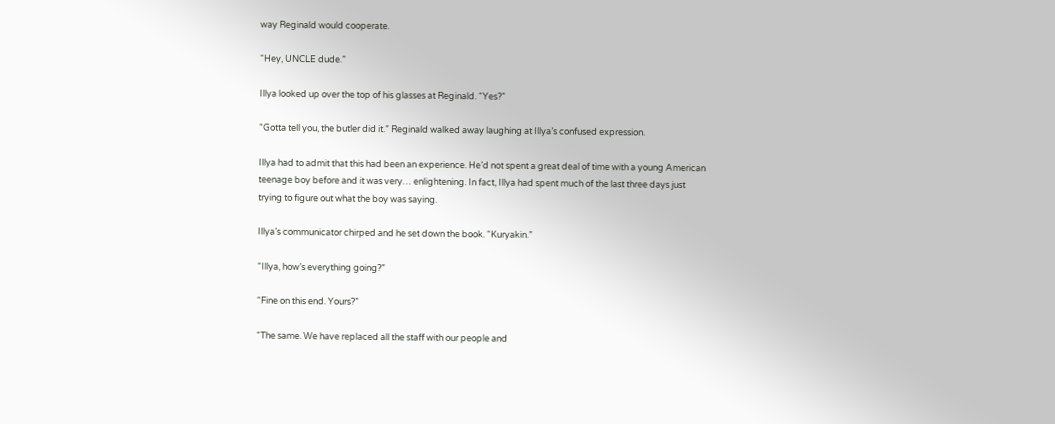way Reginald would cooperate.

“Hey, UNCLE dude.”

Illya looked up over the top of his glasses at Reginald. “Yes?”

“Gotta tell you, the butler did it.” Reginald walked away laughing at Illya’s confused expression.

Illya had to admit that this had been an experience. He’d not spent a great deal of time with a young American teenage boy before and it was very… enlightening. In fact, Illya had spent much of the last three days just trying to figure out what the boy was saying.

Illya’s communicator chirped and he set down the book. “Kuryakin.”

“Illya, how’s everything going?”

“Fine on this end. Yours?”

“The same. We have replaced all the staff with our people and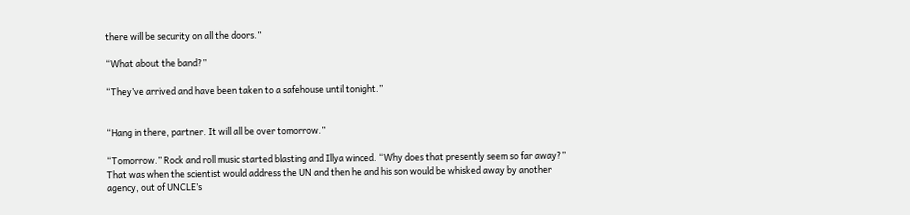there will be security on all the doors.”

“What about the band?”

“They’ve arrived and have been taken to a safehouse until tonight.”


“Hang in there, partner. It will all be over tomorrow.”

“Tomorrow.” Rock and roll music started blasting and Illya winced. “Why does that presently seem so far away?” That was when the scientist would address the UN and then he and his son would be whisked away by another agency, out of UNCLE’s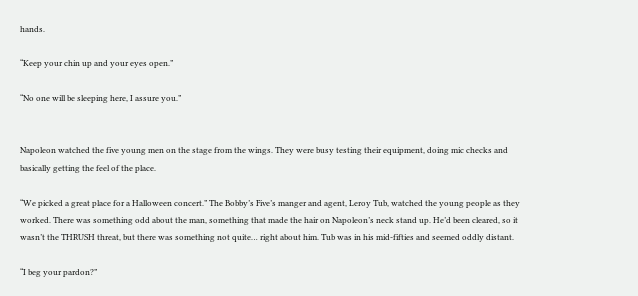hands.

“Keep your chin up and your eyes open.”

“No one will be sleeping here, I assure you.”


Napoleon watched the five young men on the stage from the wings. They were busy testing their equipment, doing mic checks and basically getting the feel of the place.

“We picked a great place for a Halloween concert.” The Bobby’s Five’s manger and agent, Leroy Tub, watched the young people as they worked. There was something odd about the man, something that made the hair on Napoleon’s neck stand up. He’d been cleared, so it wasn’t the THRUSH threat, but there was something not quite… right about him. Tub was in his mid-fifties and seemed oddly distant.

“I beg your pardon?”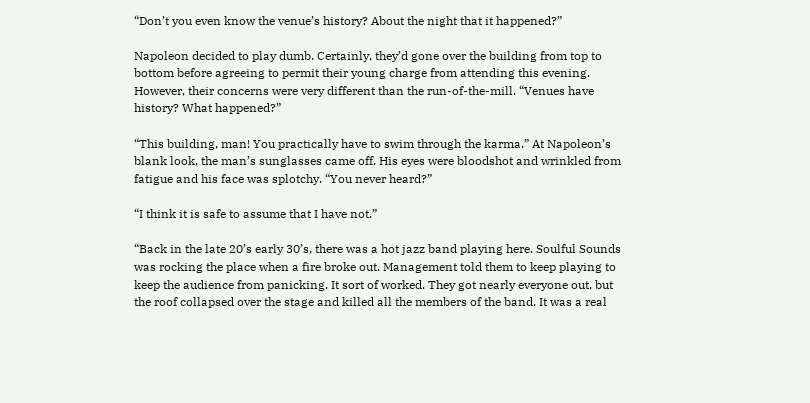“Don’t you even know the venue’s history? About the night that it happened?”

Napoleon decided to play dumb. Certainly, they’d gone over the building from top to bottom before agreeing to permit their young charge from attending this evening. However, their concerns were very different than the run-of-the-mill. “Venues have history? What happened?”

“This building, man! You practically have to swim through the karma.” At Napoleon’s blank look, the man’s sunglasses came off. His eyes were bloodshot and wrinkled from fatigue and his face was splotchy. “You never heard?”

“I think it is safe to assume that I have not.”

“Back in the late 20’s early 30’s, there was a hot jazz band playing here. Soulful Sounds was rocking the place when a fire broke out. Management told them to keep playing to keep the audience from panicking. It sort of worked. They got nearly everyone out, but the roof collapsed over the stage and killed all the members of the band. It was a real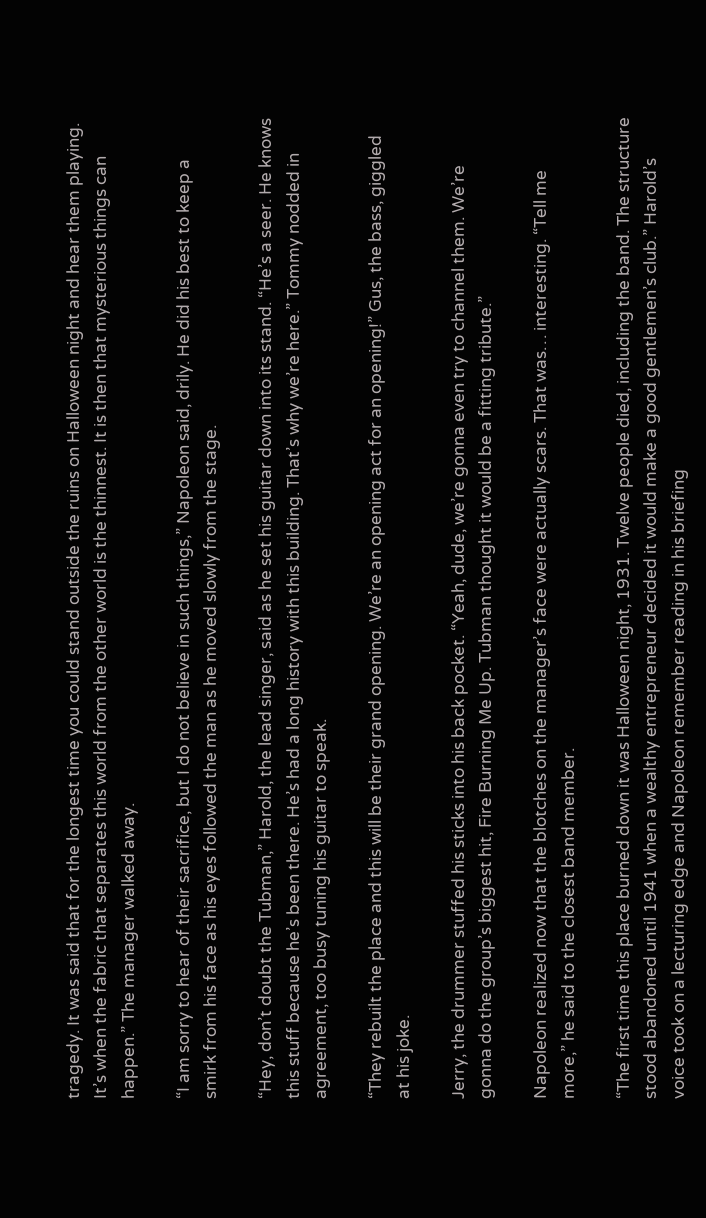tragedy. It was said that for the longest time you could stand outside the ruins on Halloween night and hear them playing. It’s when the fabric that separates this world from the other world is the thinnest. It is then that mysterious things can happen.” The manager walked away.

“I am sorry to hear of their sacrifice, but I do not believe in such things,” Napoleon said, drily. He did his best to keep a smirk from his face as his eyes followed the man as he moved slowly from the stage.

“Hey, don’t doubt the Tubman,” Harold, the lead singer, said as he set his guitar down into its stand. “He’s a seer. He knows this stuff because he’s been there. He’s had a long history with this building. That’s why we’re here.” Tommy nodded in agreement, too busy tuning his guitar to speak.

“They rebuilt the place and this will be their grand opening. We’re an opening act for an opening!” Gus, the bass, giggled at his joke.

Jerry, the drummer stuffed his sticks into his back pocket. “Yeah, dude, we’re gonna even try to channel them. We’re gonna do the group’s biggest hit, Fire Burning Me Up. Tubman thought it would be a fitting tribute.”

Napoleon realized now that the blotches on the manager’s face were actually scars. That was… interesting. “Tell me more,” he said to the closest band member.

“The first time this place burned down it was Halloween night, 1931. Twelve people died, including the band. The structure stood abandoned until 1941 when a wealthy entrepreneur decided it would make a good gentlemen’s club.” Harold’s voice took on a lecturing edge and Napoleon remember reading in his briefing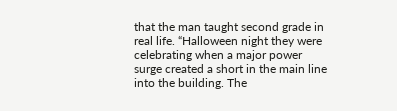that the man taught second grade in real life. “Halloween night they were celebrating when a major power surge created a short in the main line into the building. The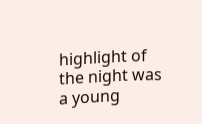highlight of the night was a young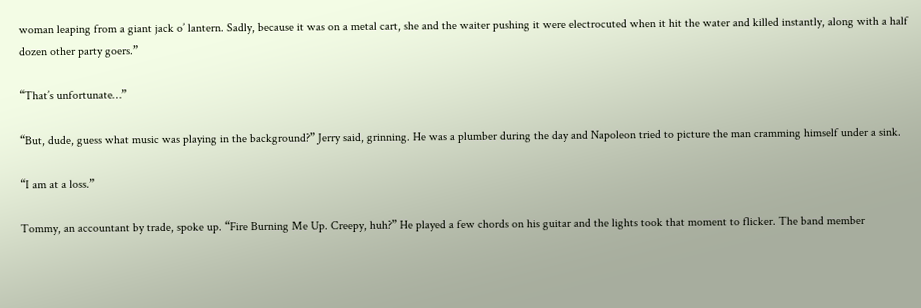woman leaping from a giant jack o’ lantern. Sadly, because it was on a metal cart, she and the waiter pushing it were electrocuted when it hit the water and killed instantly, along with a half dozen other party goers.”

“That’s unfortunate…”

“But, dude, guess what music was playing in the background?” Jerry said, grinning. He was a plumber during the day and Napoleon tried to picture the man cramming himself under a sink.

“I am at a loss.”

Tommy, an accountant by trade, spoke up. “Fire Burning Me Up. Creepy, huh?” He played a few chords on his guitar and the lights took that moment to flicker. The band member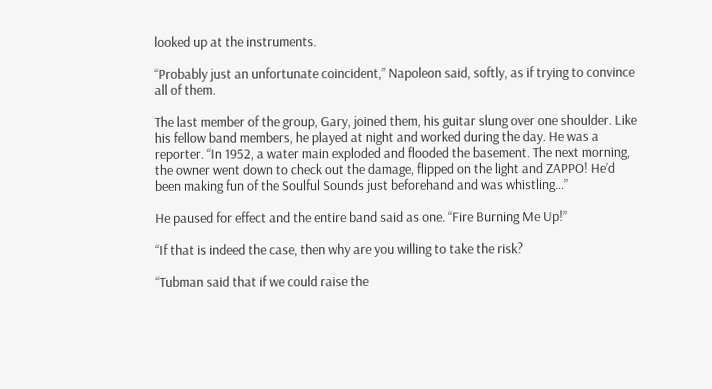looked up at the instruments.

“Probably just an unfortunate coincident,” Napoleon said, softly, as if trying to convince all of them.

The last member of the group, Gary, joined them, his guitar slung over one shoulder. Like his fellow band members, he played at night and worked during the day. He was a reporter. “In 1952, a water main exploded and flooded the basement. The next morning, the owner went down to check out the damage, flipped on the light and ZAPPO! He’d been making fun of the Soulful Sounds just beforehand and was whistling…”

He paused for effect and the entire band said as one. “Fire Burning Me Up!”

“If that is indeed the case, then why are you willing to take the risk?

“Tubman said that if we could raise the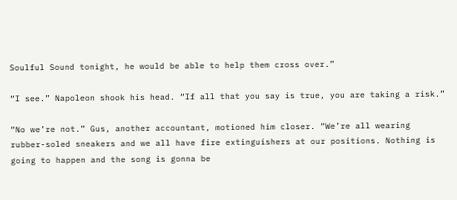Soulful Sound tonight, he would be able to help them cross over.”

“I see.” Napoleon shook his head. “If all that you say is true, you are taking a risk.”

“No we’re not.” Gus, another accountant, motioned him closer. “We’re all wearing rubber-soled sneakers and we all have fire extinguishers at our positions. Nothing is going to happen and the song is gonna be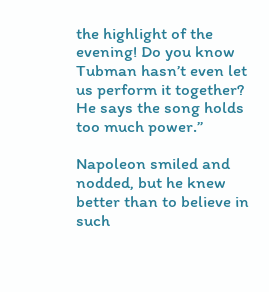the highlight of the evening! Do you know Tubman hasn’t even let us perform it together? He says the song holds too much power.”

Napoleon smiled and nodded, but he knew better than to believe in such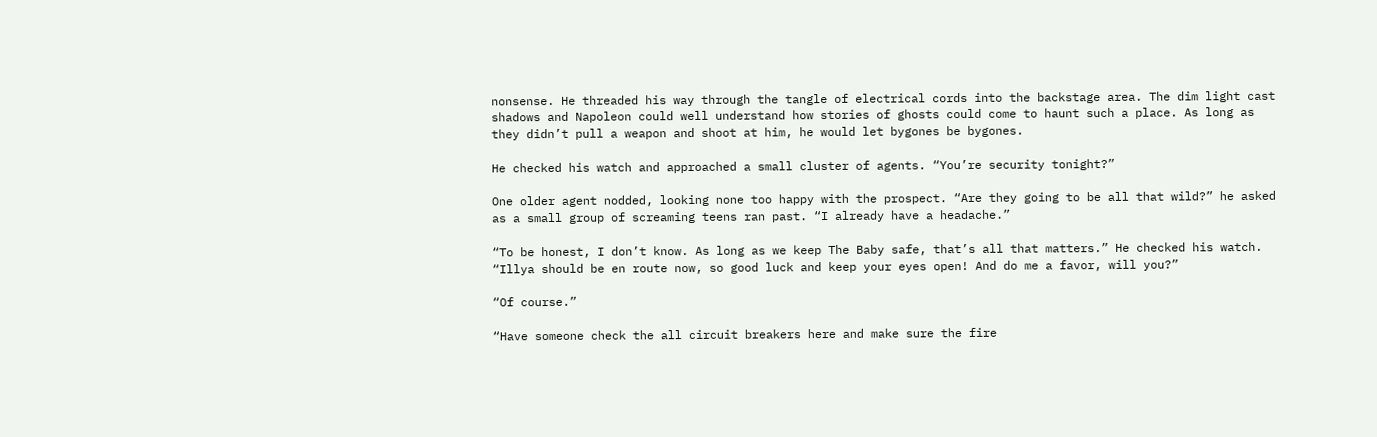nonsense. He threaded his way through the tangle of electrical cords into the backstage area. The dim light cast shadows and Napoleon could well understand how stories of ghosts could come to haunt such a place. As long as they didn’t pull a weapon and shoot at him, he would let bygones be bygones.

He checked his watch and approached a small cluster of agents. “You’re security tonight?”

One older agent nodded, looking none too happy with the prospect. “Are they going to be all that wild?” he asked as a small group of screaming teens ran past. “I already have a headache.”

“To be honest, I don’t know. As long as we keep The Baby safe, that’s all that matters.” He checked his watch. “Illya should be en route now, so good luck and keep your eyes open! And do me a favor, will you?”

“Of course.”

“Have someone check the all circuit breakers here and make sure the fire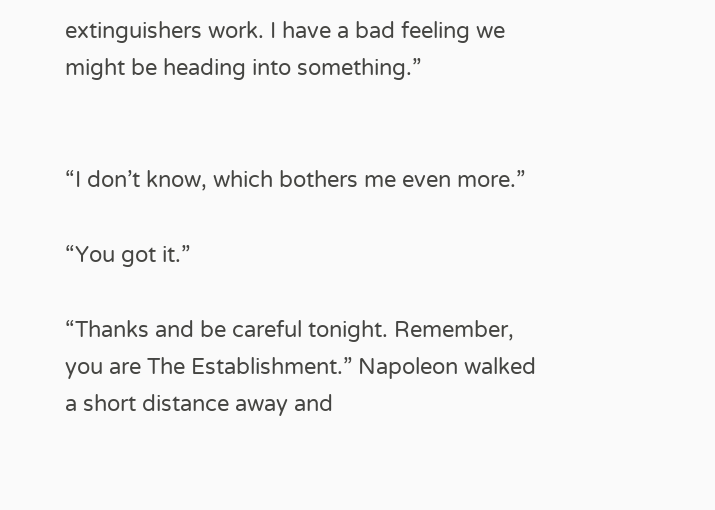extinguishers work. I have a bad feeling we might be heading into something.”


“I don’t know, which bothers me even more.”

“You got it.”

“Thanks and be careful tonight. Remember, you are The Establishment.” Napoleon walked a short distance away and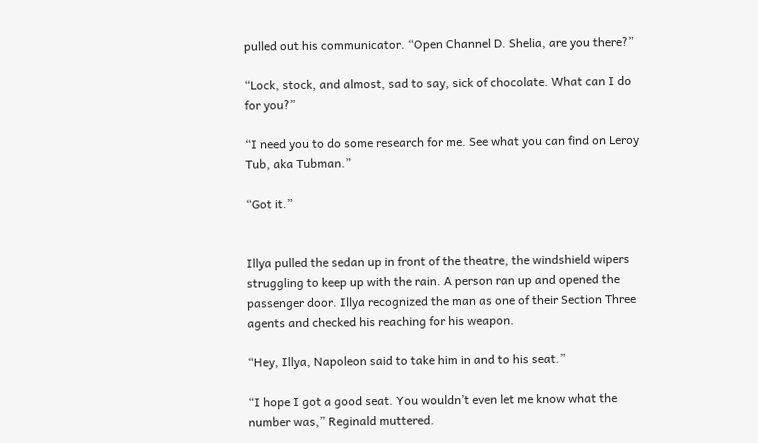pulled out his communicator. “Open Channel D. Shelia, are you there?”

“Lock, stock, and almost, sad to say, sick of chocolate. What can I do for you?”

“I need you to do some research for me. See what you can find on Leroy Tub, aka Tubman.”

“Got it.”


Illya pulled the sedan up in front of the theatre, the windshield wipers struggling to keep up with the rain. A person ran up and opened the passenger door. Illya recognized the man as one of their Section Three agents and checked his reaching for his weapon.

“Hey, Illya, Napoleon said to take him in and to his seat.”

“I hope I got a good seat. You wouldn’t even let me know what the number was,” Reginald muttered.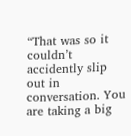“That was so it couldn’t accidently slip out in conversation. You are taking a big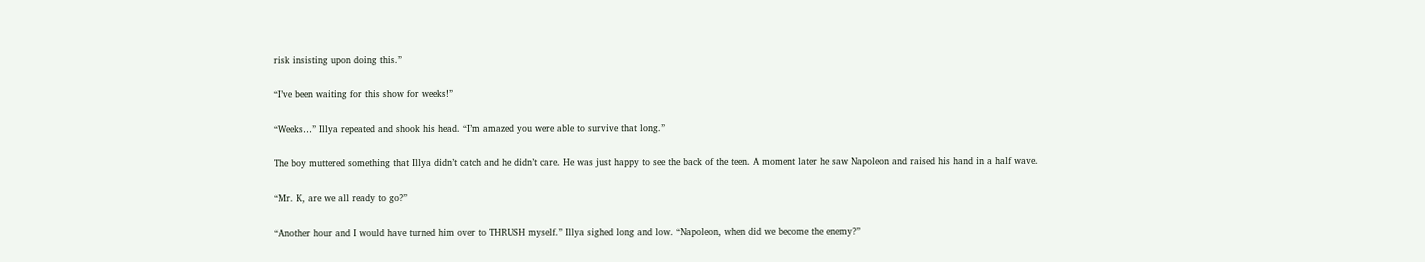risk insisting upon doing this.”

“I’ve been waiting for this show for weeks!”

“Weeks…” Illya repeated and shook his head. “I’m amazed you were able to survive that long.”

The boy muttered something that Illya didn’t catch and he didn’t care. He was just happy to see the back of the teen. A moment later he saw Napoleon and raised his hand in a half wave.

“Mr. K, are we all ready to go?”

“Another hour and I would have turned him over to THRUSH myself.” Illya sighed long and low. “Napoleon, when did we become the enemy?”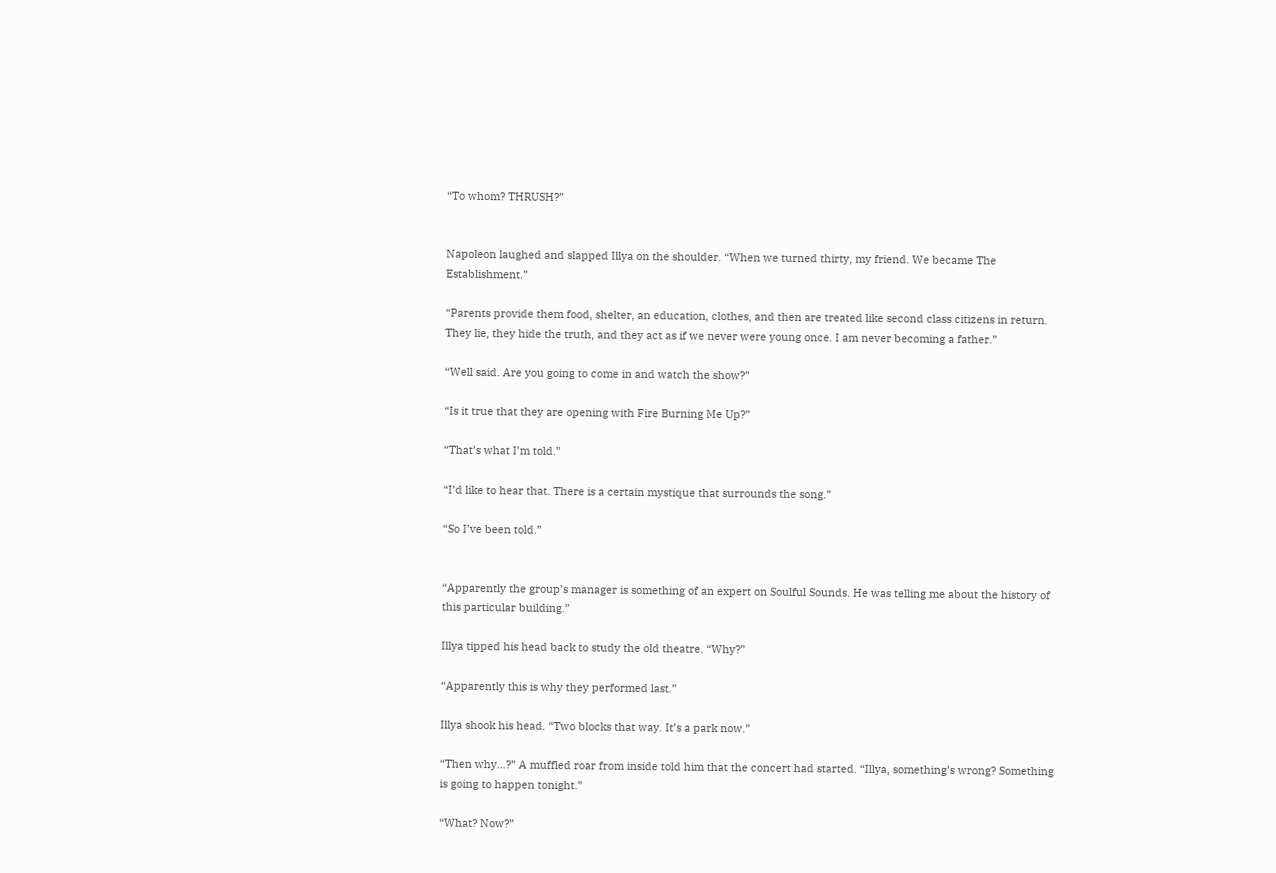“To whom? THRUSH?”


Napoleon laughed and slapped Illya on the shoulder. “When we turned thirty, my friend. We became The Establishment.”

“Parents provide them food, shelter, an education, clothes, and then are treated like second class citizens in return. They lie, they hide the truth, and they act as if we never were young once. I am never becoming a father.”

“Well said. Are you going to come in and watch the show?”

“Is it true that they are opening with Fire Burning Me Up?”

“That’s what I’m told.”

“I’d like to hear that. There is a certain mystique that surrounds the song.”

“So I’ve been told.”


“Apparently the group’s manager is something of an expert on Soulful Sounds. He was telling me about the history of this particular building.”

Illya tipped his head back to study the old theatre. “Why?”

“Apparently this is why they performed last.”

Illya shook his head. “Two blocks that way. It’s a park now.”

“Then why…?” A muffled roar from inside told him that the concert had started. “Illya, something’s wrong? Something is going to happen tonight.”

“What? Now?”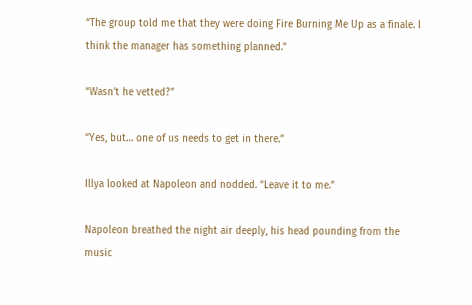“The group told me that they were doing Fire Burning Me Up as a finale. I think the manager has something planned.”

“Wasn’t he vetted?”

“Yes, but… one of us needs to get in there.”

Illya looked at Napoleon and nodded. “Leave it to me.”

Napoleon breathed the night air deeply, his head pounding from the music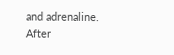and adrenaline. After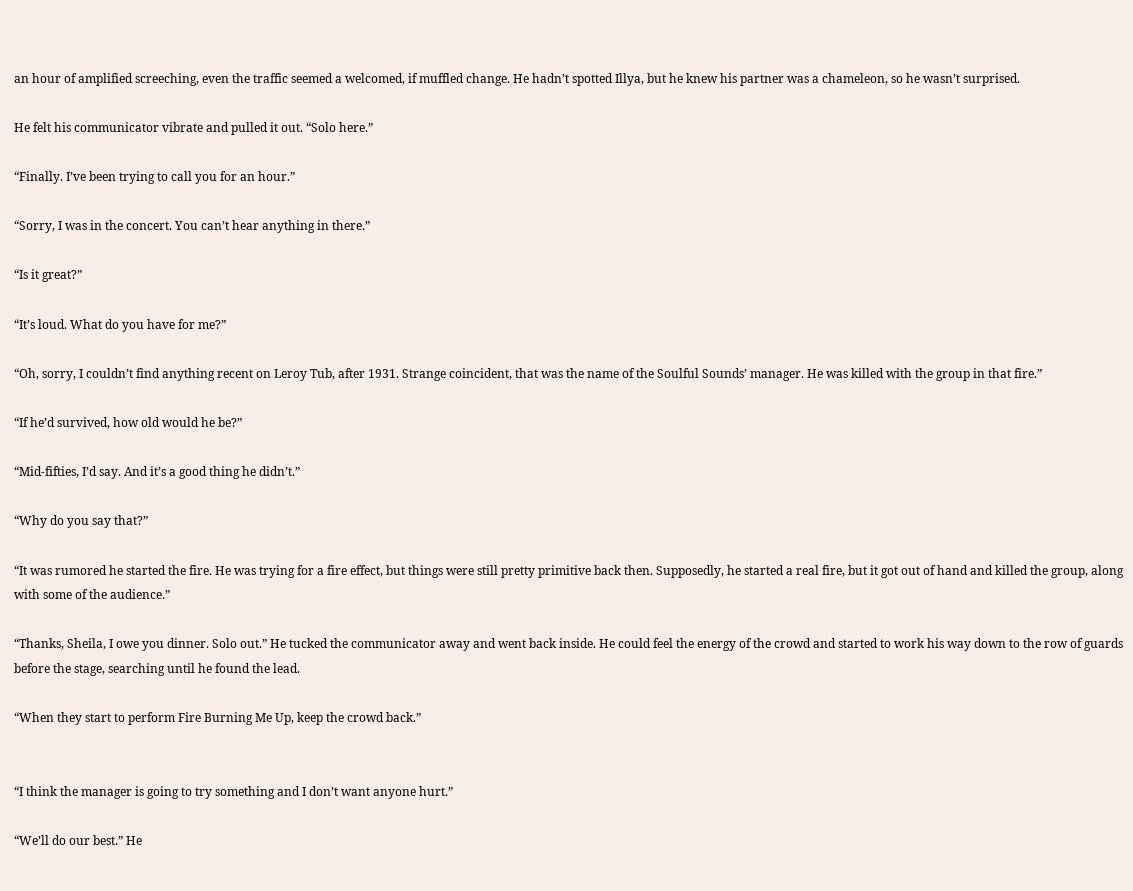an hour of amplified screeching, even the traffic seemed a welcomed, if muffled change. He hadn’t spotted Illya, but he knew his partner was a chameleon, so he wasn’t surprised.

He felt his communicator vibrate and pulled it out. “Solo here.”

“Finally. I’ve been trying to call you for an hour.”

“Sorry, I was in the concert. You can’t hear anything in there.”

“Is it great?”

“It’s loud. What do you have for me?”

“Oh, sorry, I couldn’t find anything recent on Leroy Tub, after 1931. Strange coincident, that was the name of the Soulful Sounds’ manager. He was killed with the group in that fire.”

“If he’d survived, how old would he be?”

“Mid-fifties, I’d say. And it’s a good thing he didn’t.”

“Why do you say that?”

“It was rumored he started the fire. He was trying for a fire effect, but things were still pretty primitive back then. Supposedly, he started a real fire, but it got out of hand and killed the group, along with some of the audience.”

“Thanks, Sheila, I owe you dinner. Solo out.” He tucked the communicator away and went back inside. He could feel the energy of the crowd and started to work his way down to the row of guards before the stage, searching until he found the lead.

“When they start to perform Fire Burning Me Up, keep the crowd back.”


“I think the manager is going to try something and I don’t want anyone hurt.”

“We’ll do our best.” He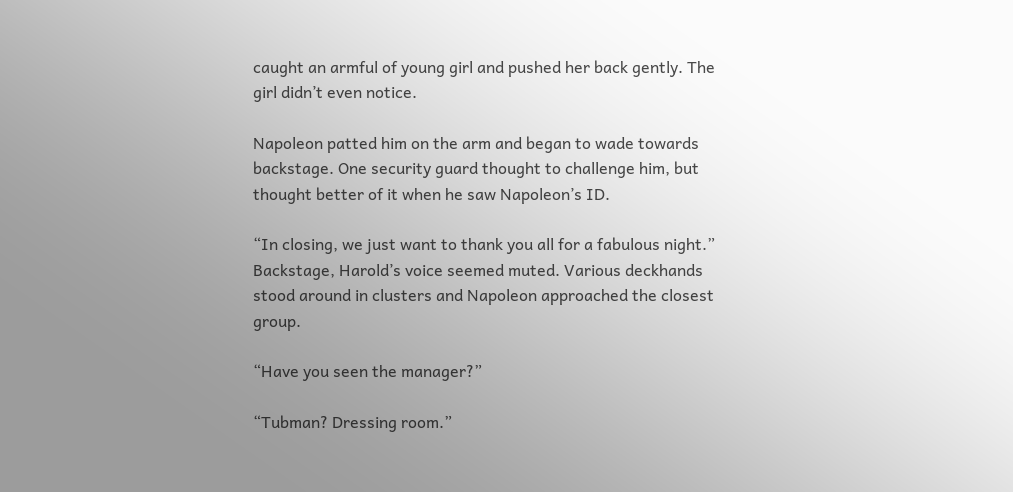caught an armful of young girl and pushed her back gently. The girl didn’t even notice.

Napoleon patted him on the arm and began to wade towards backstage. One security guard thought to challenge him, but thought better of it when he saw Napoleon’s ID.

“In closing, we just want to thank you all for a fabulous night.” Backstage, Harold’s voice seemed muted. Various deckhands stood around in clusters and Napoleon approached the closest group.

“Have you seen the manager?”

“Tubman? Dressing room.”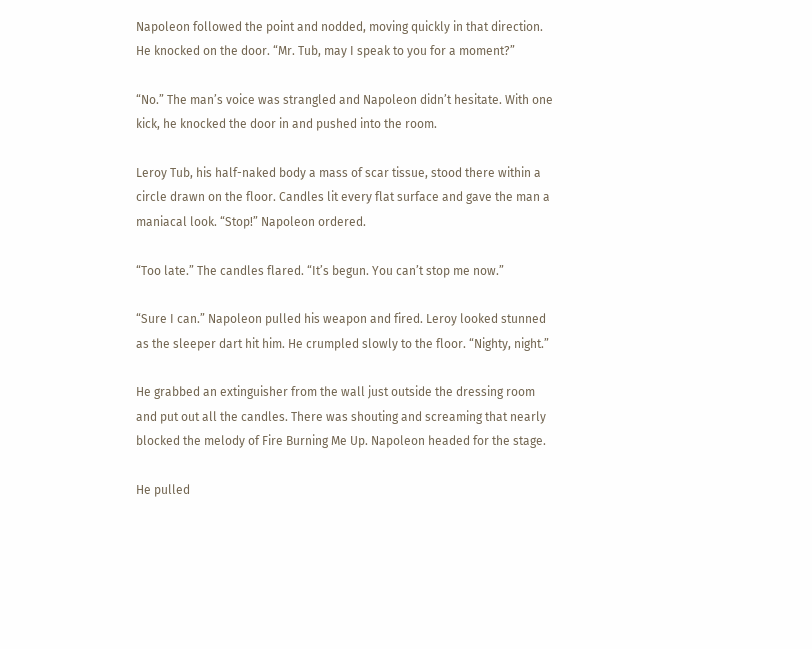Napoleon followed the point and nodded, moving quickly in that direction. He knocked on the door. “Mr. Tub, may I speak to you for a moment?”

“No.” The man’s voice was strangled and Napoleon didn’t hesitate. With one kick, he knocked the door in and pushed into the room.

Leroy Tub, his half-naked body a mass of scar tissue, stood there within a circle drawn on the floor. Candles lit every flat surface and gave the man a maniacal look. “Stop!” Napoleon ordered.

“Too late.” The candles flared. “It’s begun. You can’t stop me now.”

“Sure I can.” Napoleon pulled his weapon and fired. Leroy looked stunned as the sleeper dart hit him. He crumpled slowly to the floor. “Nighty, night.”

He grabbed an extinguisher from the wall just outside the dressing room and put out all the candles. There was shouting and screaming that nearly blocked the melody of Fire Burning Me Up. Napoleon headed for the stage.

He pulled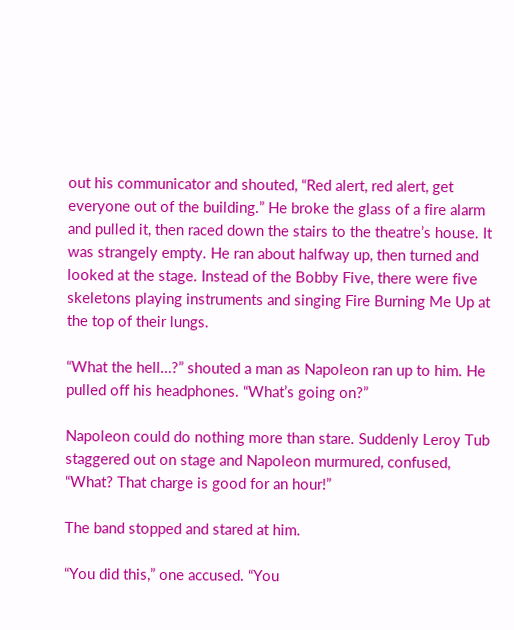out his communicator and shouted, “Red alert, red alert, get everyone out of the building.” He broke the glass of a fire alarm and pulled it, then raced down the stairs to the theatre’s house. It was strangely empty. He ran about halfway up, then turned and looked at the stage. Instead of the Bobby Five, there were five skeletons playing instruments and singing Fire Burning Me Up at the top of their lungs.

“What the hell…?” shouted a man as Napoleon ran up to him. He pulled off his headphones. “What’s going on?”

Napoleon could do nothing more than stare. Suddenly Leroy Tub staggered out on stage and Napoleon murmured, confused, “What? That charge is good for an hour!”

The band stopped and stared at him.

“You did this,” one accused. “You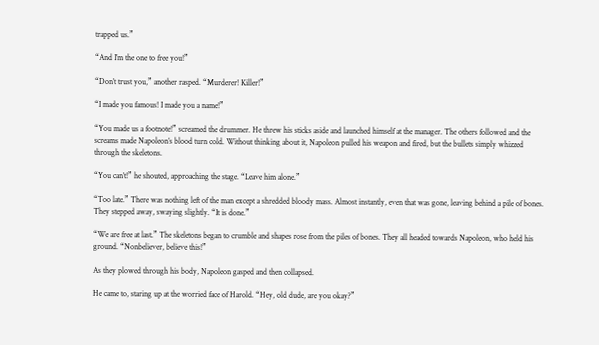trapped us.”

“And I’m the one to free you!”

“Don’t trust you,” another rasped. “Murderer! Killer!”

“I made you famous! I made you a name!”

“You made us a footnote!” screamed the drummer. He threw his sticks aside and launched himself at the manager. The others followed and the screams made Napoleon’s blood turn cold. Without thinking about it, Napoleon pulled his weapon and fired, but the bullets simply whizzed through the skeletons.

“You can’t!” he shouted, approaching the stage. “Leave him alone.”

“Too late.” There was nothing left of the man except a shredded bloody mass. Almost instantly, even that was gone, leaving behind a pile of bones. They stepped away, swaying slightly. “It is done.”

“We are free at last.” The skeletons began to crumble and shapes rose from the piles of bones. They all headed towards Napoleon, who held his ground. “Nonbeliever, believe this!”

As they plowed through his body, Napoleon gasped and then collapsed.

He came to, staring up at the worried face of Harold. “Hey, old dude, are you okay?”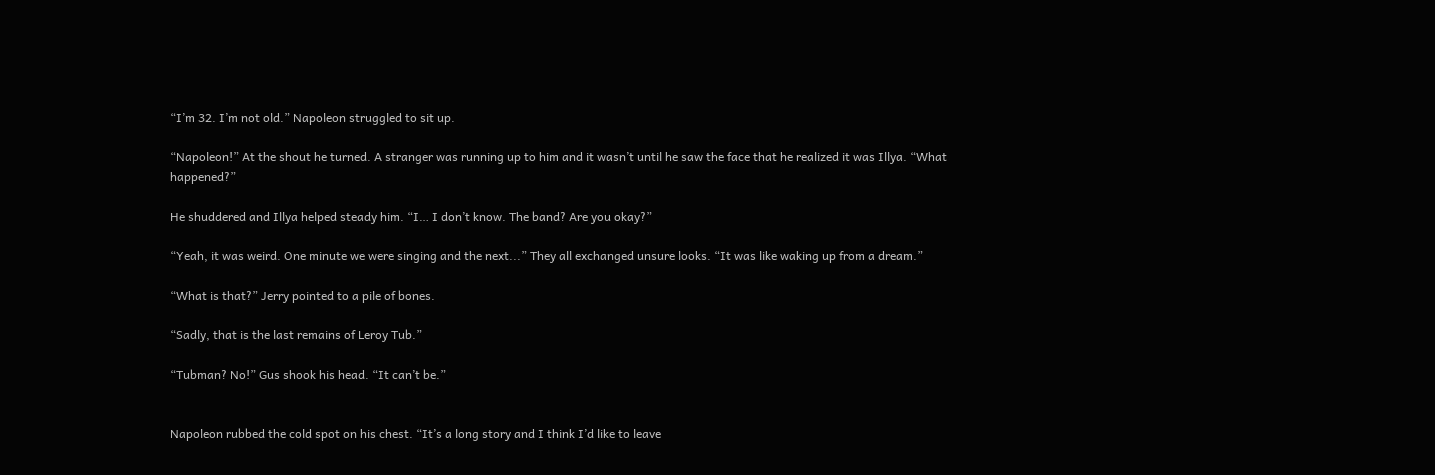“I’m 32. I’m not old.” Napoleon struggled to sit up.

“Napoleon!” At the shout he turned. A stranger was running up to him and it wasn’t until he saw the face that he realized it was Illya. “What happened?”

He shuddered and Illya helped steady him. “I… I don’t know. The band? Are you okay?”

“Yeah, it was weird. One minute we were singing and the next...” They all exchanged unsure looks. “It was like waking up from a dream.”

“What is that?” Jerry pointed to a pile of bones.

“Sadly, that is the last remains of Leroy Tub.”

“Tubman? No!” Gus shook his head. “It can’t be.”


Napoleon rubbed the cold spot on his chest. “It’s a long story and I think I’d like to leave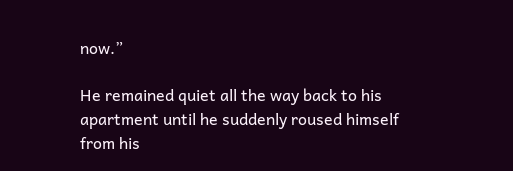now.”

He remained quiet all the way back to his apartment until he suddenly roused himself from his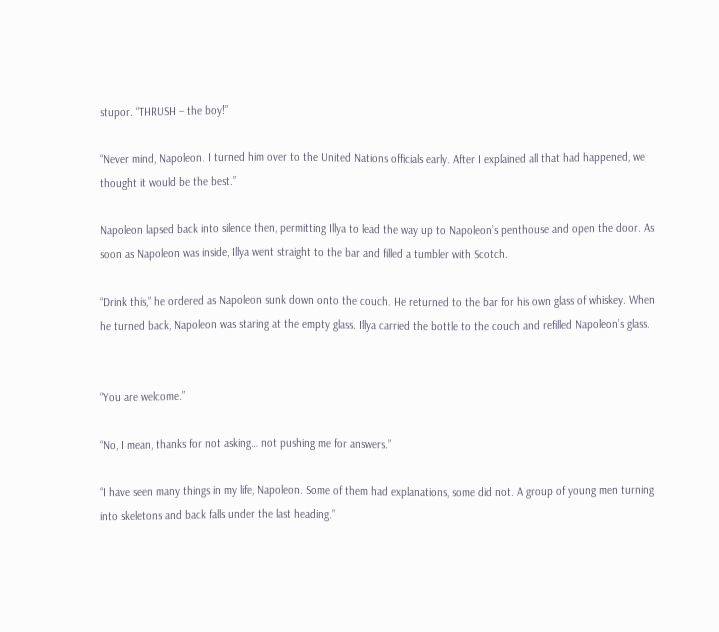stupor. “THRUSH – the boy!”

“Never mind, Napoleon. I turned him over to the United Nations officials early. After I explained all that had happened, we thought it would be the best.”

Napoleon lapsed back into silence then, permitting Illya to lead the way up to Napoleon’s penthouse and open the door. As soon as Napoleon was inside, Illya went straight to the bar and filled a tumbler with Scotch.

“Drink this,” he ordered as Napoleon sunk down onto the couch. He returned to the bar for his own glass of whiskey. When he turned back, Napoleon was staring at the empty glass. Illya carried the bottle to the couch and refilled Napoleon’s glass.


“You are welcome.”

“No, I mean, thanks for not asking… not pushing me for answers.”

“I have seen many things in my life, Napoleon. Some of them had explanations, some did not. A group of young men turning into skeletons and back falls under the last heading.”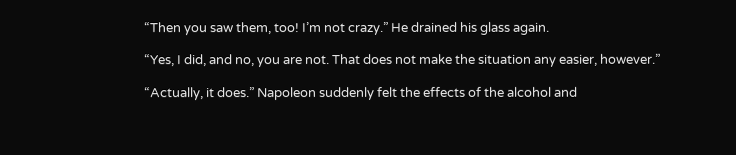“Then you saw them, too! I’m not crazy.” He drained his glass again.

“Yes, I did, and no, you are not. That does not make the situation any easier, however.”

“Actually, it does.” Napoleon suddenly felt the effects of the alcohol and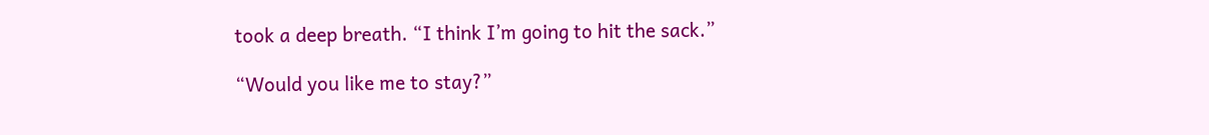took a deep breath. “I think I’m going to hit the sack.”

“Would you like me to stay?”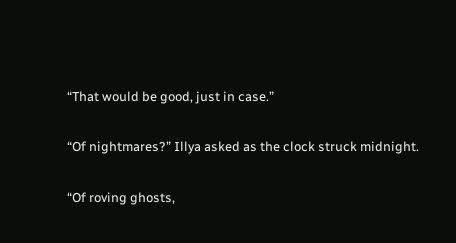“That would be good, just in case.”

“Of nightmares?” Illya asked as the clock struck midnight.

“Of roving ghosts,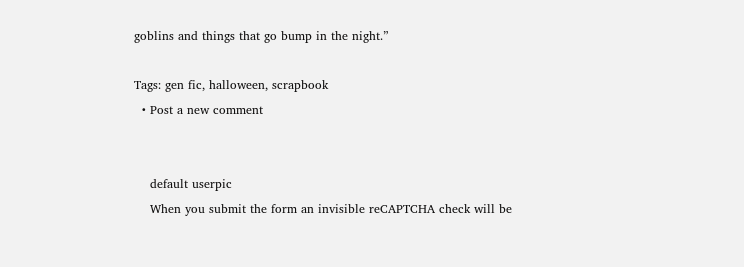goblins and things that go bump in the night.”

Tags: gen fic, halloween, scrapbook
  • Post a new comment


    default userpic
    When you submit the form an invisible reCAPTCHA check will be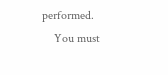performed.
    You must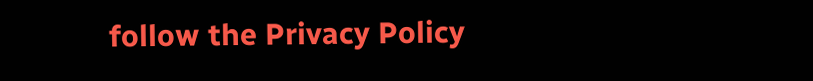follow the Privacy Policy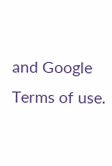and Google Terms of use.